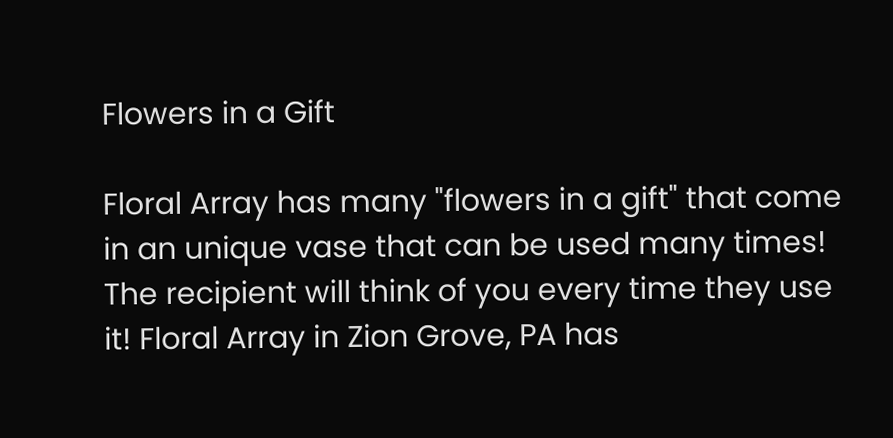Flowers in a Gift

Floral Array has many "flowers in a gift" that come in an unique vase that can be used many times! The recipient will think of you every time they use it! Floral Array in Zion Grove, PA has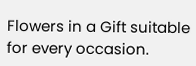Flowers in a Gift suitable for every occasion.